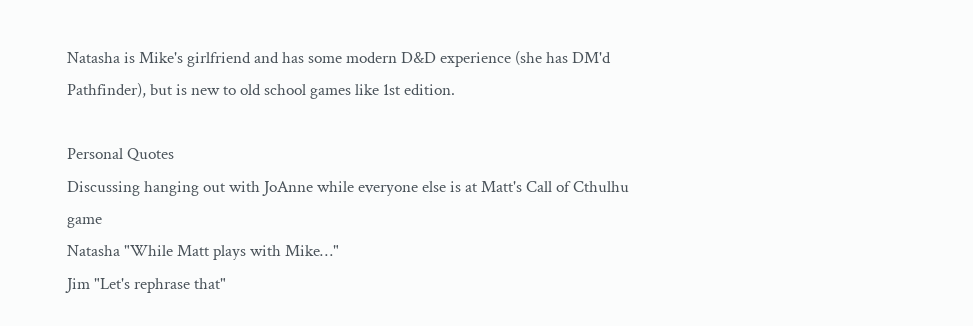Natasha is Mike's girlfriend and has some modern D&D experience (she has DM'd Pathfinder), but is new to old school games like 1st edition.

Personal Quotes
Discussing hanging out with JoAnne while everyone else is at Matt's Call of Cthulhu game
Natasha "While Matt plays with Mike…"
Jim "Let's rephrase that"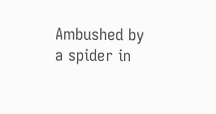Ambushed by a spider in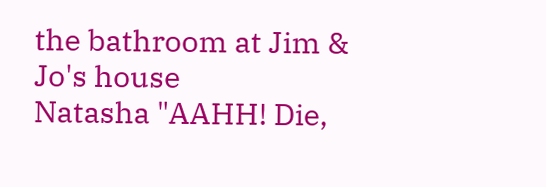the bathroom at Jim & Jo's house
Natasha "AAHH! Die,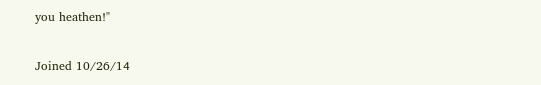you heathen!"

Joined 10/26/14